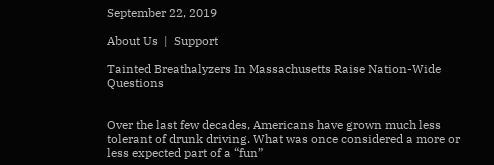September 22, 2019

About Us  |  Support

Tainted Breathalyzers In Massachusetts Raise Nation-Wide Questions


Over the last few decades, Americans have grown much less tolerant of drunk driving. What was once considered a more or less expected part of a “fun”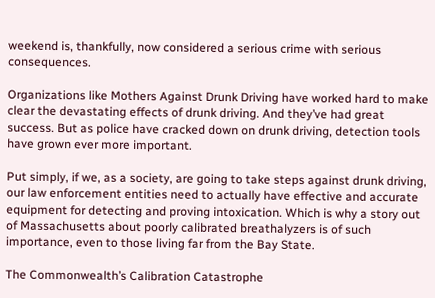weekend is, thankfully, now considered a serious crime with serious consequences.

Organizations like Mothers Against Drunk Driving have worked hard to make clear the devastating effects of drunk driving. And they’ve had great success. But as police have cracked down on drunk driving, detection tools have grown ever more important.

Put simply, if we, as a society, are going to take steps against drunk driving, our law enforcement entities need to actually have effective and accurate equipment for detecting and proving intoxication. Which is why a story out of Massachusetts about poorly calibrated breathalyzers is of such importance, even to those living far from the Bay State.

The Commonwealth’s Calibration Catastrophe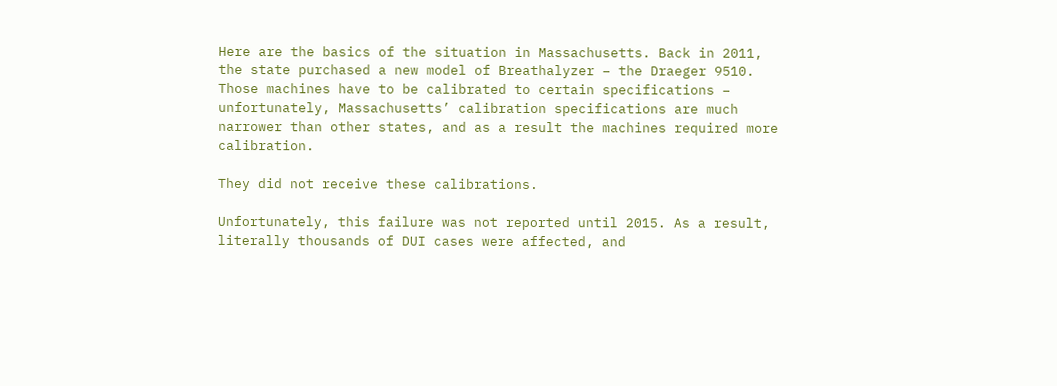Here are the basics of the situation in Massachusetts. Back in 2011, the state purchased a new model of Breathalyzer – the Draeger 9510. Those machines have to be calibrated to certain specifications – unfortunately, Massachusetts’ calibration specifications are much narrower than other states, and as a result the machines required more calibration.

They did not receive these calibrations.

Unfortunately, this failure was not reported until 2015. As a result, literally thousands of DUI cases were affected, and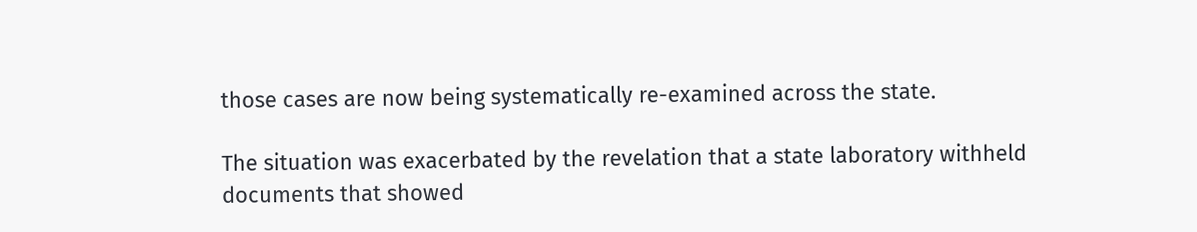those cases are now being systematically re-examined across the state.

The situation was exacerbated by the revelation that a state laboratory withheld documents that showed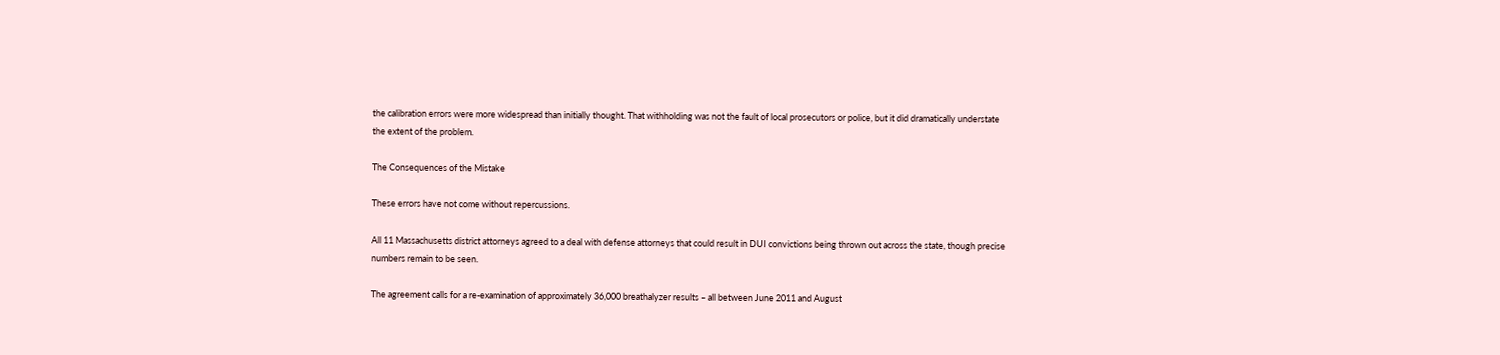the calibration errors were more widespread than initially thought. That withholding was not the fault of local prosecutors or police, but it did dramatically understate the extent of the problem.

The Consequences of the Mistake

These errors have not come without repercussions.

All 11 Massachusetts district attorneys agreed to a deal with defense attorneys that could result in DUI convictions being thrown out across the state, though precise numbers remain to be seen.

The agreement calls for a re-examination of approximately 36,000 breathalyzer results – all between June 2011 and August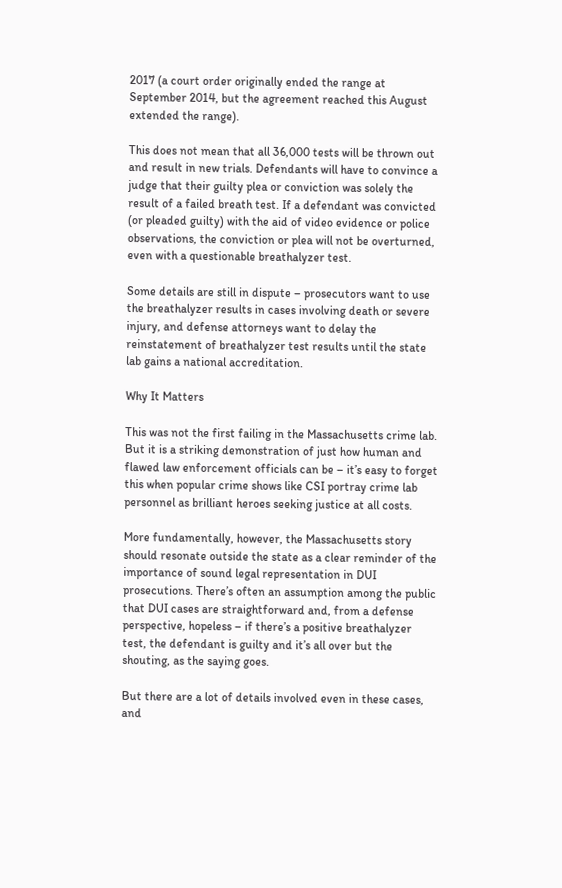2017 (a court order originally ended the range at September 2014, but the agreement reached this August extended the range).

This does not mean that all 36,000 tests will be thrown out and result in new trials. Defendants will have to convince a judge that their guilty plea or conviction was solely the result of a failed breath test. If a defendant was convicted (or pleaded guilty) with the aid of video evidence or police observations, the conviction or plea will not be overturned, even with a questionable breathalyzer test.

Some details are still in dispute – prosecutors want to use the breathalyzer results in cases involving death or severe injury, and defense attorneys want to delay the reinstatement of breathalyzer test results until the state lab gains a national accreditation.

Why It Matters

This was not the first failing in the Massachusetts crime lab. But it is a striking demonstration of just how human and flawed law enforcement officials can be – it’s easy to forget this when popular crime shows like CSI portray crime lab personnel as brilliant heroes seeking justice at all costs.

More fundamentally, however, the Massachusetts story should resonate outside the state as a clear reminder of the importance of sound legal representation in DUI prosecutions. There’s often an assumption among the public that DUI cases are straightforward and, from a defense perspective, hopeless – if there’s a positive breathalyzer test, the defendant is guilty and it’s all over but the shouting, as the saying goes.

But there are a lot of details involved even in these cases, and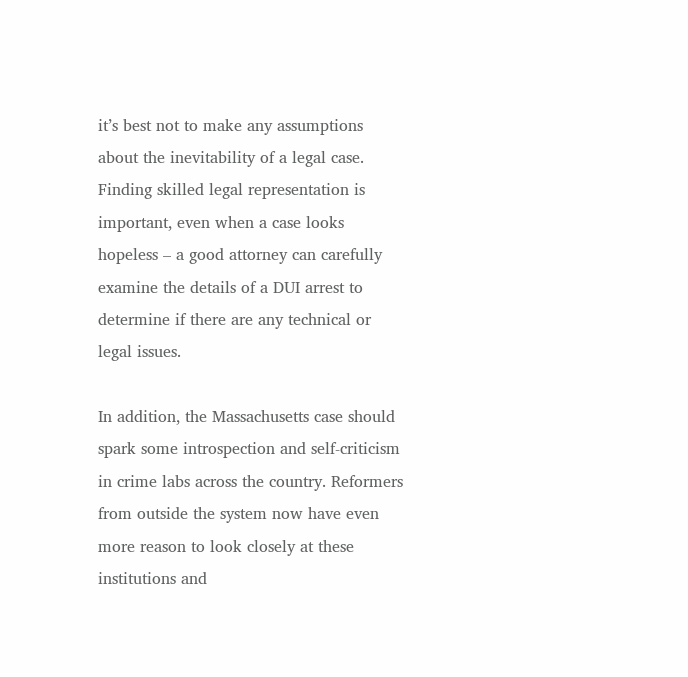it’s best not to make any assumptions about the inevitability of a legal case. Finding skilled legal representation is important, even when a case looks hopeless – a good attorney can carefully examine the details of a DUI arrest to determine if there are any technical or legal issues.

In addition, the Massachusetts case should spark some introspection and self-criticism in crime labs across the country. Reformers from outside the system now have even more reason to look closely at these institutions and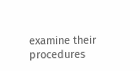examine their procedures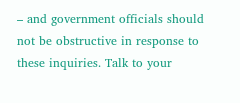– and government officials should not be obstructive in response to these inquiries. Talk to your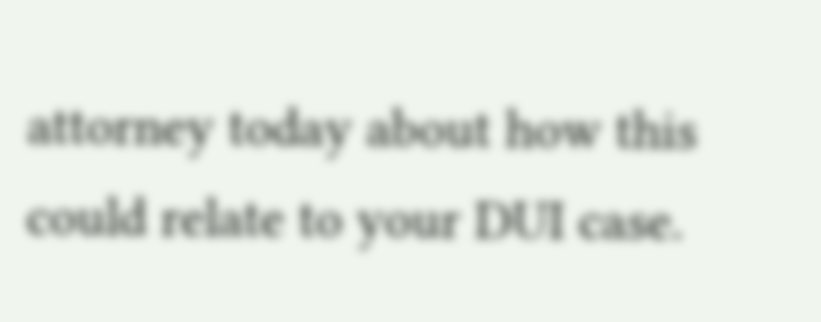attorney today about how this could relate to your DUI case.